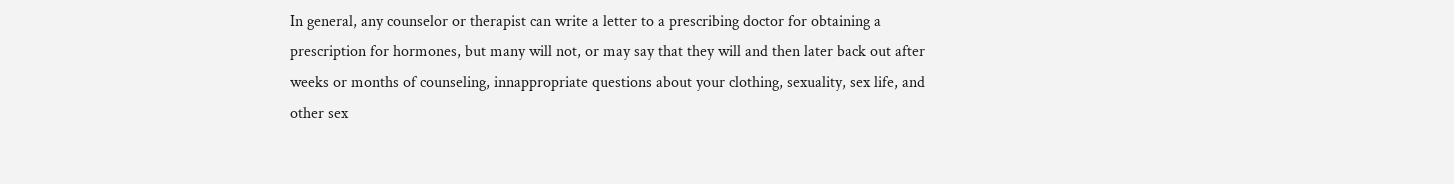In general, any counselor or therapist can write a letter to a prescribing doctor for obtaining a prescription for hormones, but many will not, or may say that they will and then later back out after weeks or months of counseling, innappropriate questions about your clothing, sexuality, sex life, and other sex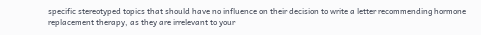specific stereotyped topics that should have no influence on their decision to write a letter recommending hormone replacement therapy, as they are irrelevant to your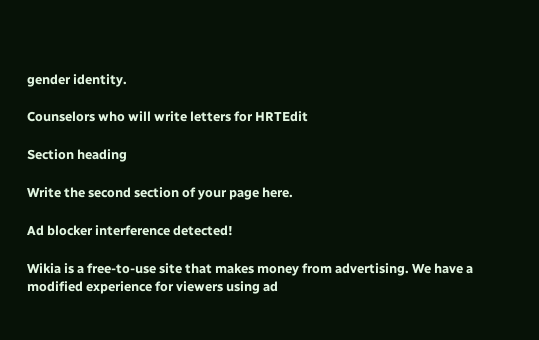gender identity.

Counselors who will write letters for HRTEdit

Section heading

Write the second section of your page here.

Ad blocker interference detected!

Wikia is a free-to-use site that makes money from advertising. We have a modified experience for viewers using ad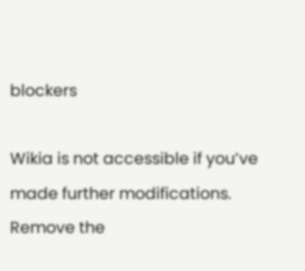blockers

Wikia is not accessible if you’ve made further modifications. Remove the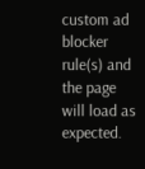custom ad blocker rule(s) and the page will load as expected.